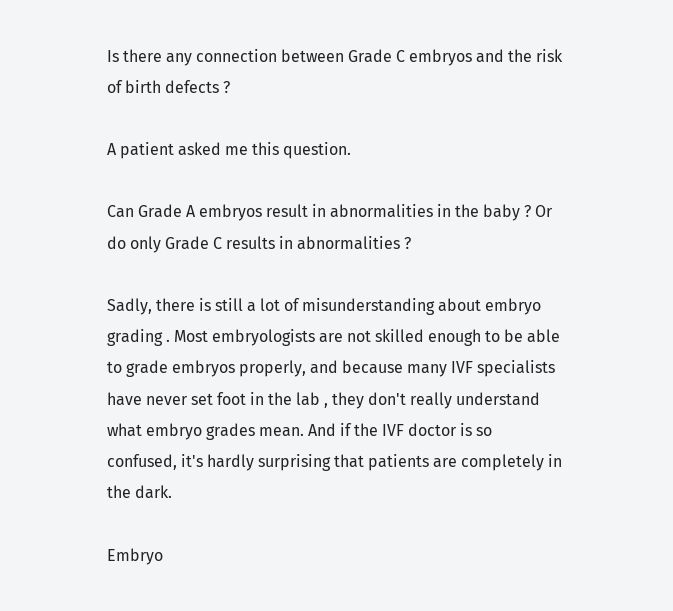Is there any connection between Grade C embryos and the risk of birth defects ?

A patient asked me this question.

Can Grade A embryos result in abnormalities in the baby ? Or do only Grade C results in abnormalities ?

Sadly, there is still a lot of misunderstanding about embryo grading . Most embryologists are not skilled enough to be able to grade embryos properly, and because many IVF specialists have never set foot in the lab , they don't really understand what embryo grades mean. And if the IVF doctor is so confused, it's hardly surprising that patients are completely in the dark.

Embryo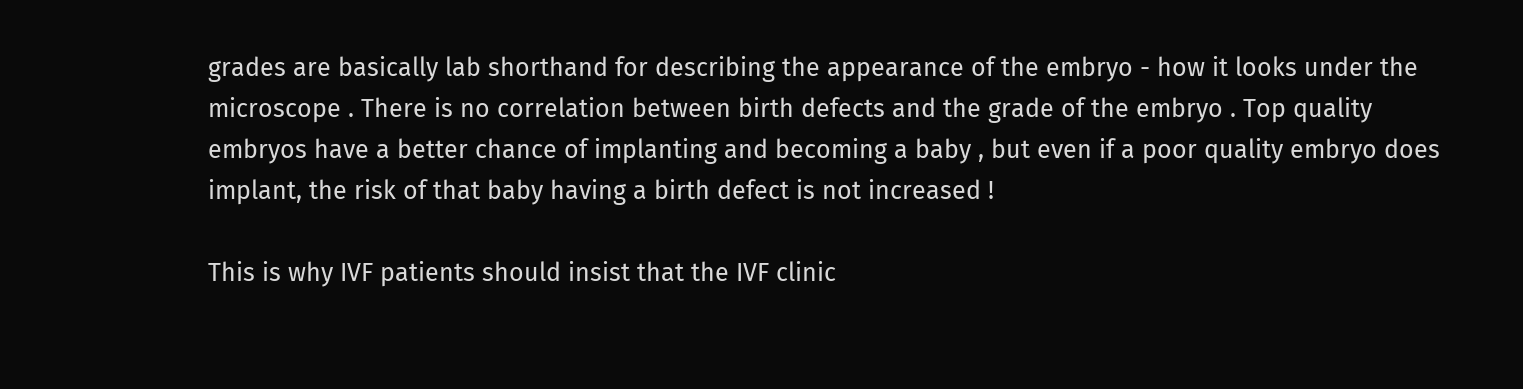grades are basically lab shorthand for describing the appearance of the embryo - how it looks under the microscope . There is no correlation between birth defects and the grade of the embryo . Top quality embryos have a better chance of implanting and becoming a baby , but even if a poor quality embryo does implant, the risk of that baby having a birth defect is not increased !

This is why IVF patients should insist that the IVF clinic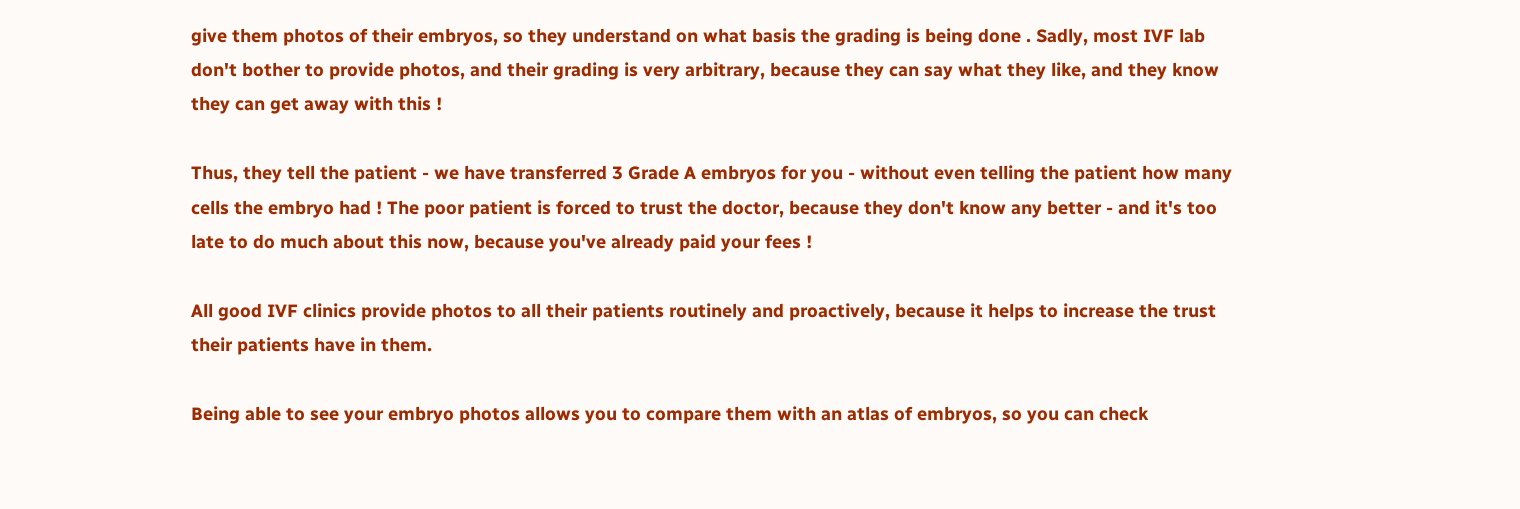give them photos of their embryos, so they understand on what basis the grading is being done . Sadly, most IVF lab don't bother to provide photos, and their grading is very arbitrary, because they can say what they like, and they know they can get away with this !

Thus, they tell the patient - we have transferred 3 Grade A embryos for you - without even telling the patient how many cells the embryo had ! The poor patient is forced to trust the doctor, because they don't know any better - and it's too late to do much about this now, because you've already paid your fees !

All good IVF clinics provide photos to all their patients routinely and proactively, because it helps to increase the trust their patients have in them.

Being able to see your embryo photos allows you to compare them with an atlas of embryos, so you can check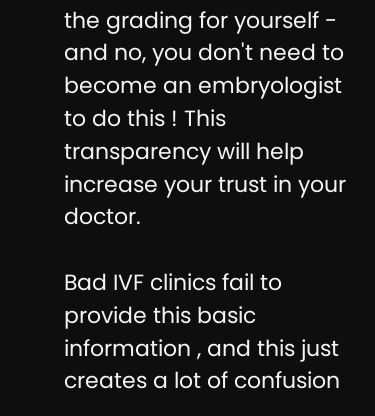the grading for yourself - and no, you don't need to become an embryologist to do this ! This transparency will help increase your trust in your doctor.

Bad IVF clinics fail to provide this basic information , and this just creates a lot of confusion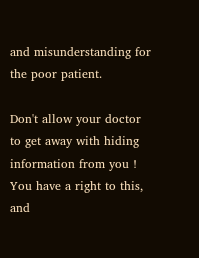and misunderstanding for the poor patient.

Don't allow your doctor to get away with hiding information from you ! You have a right to this, and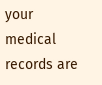your medical records are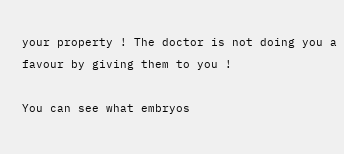your property ! The doctor is not doing you a favour by giving them to you !

You can see what embryos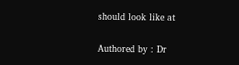should look like at

Authored by : Dr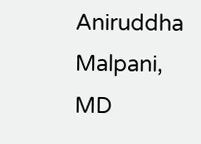Aniruddha Malpani, MD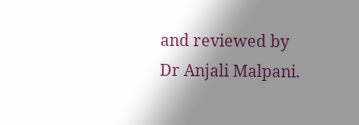and reviewed by Dr Anjali Malpani.